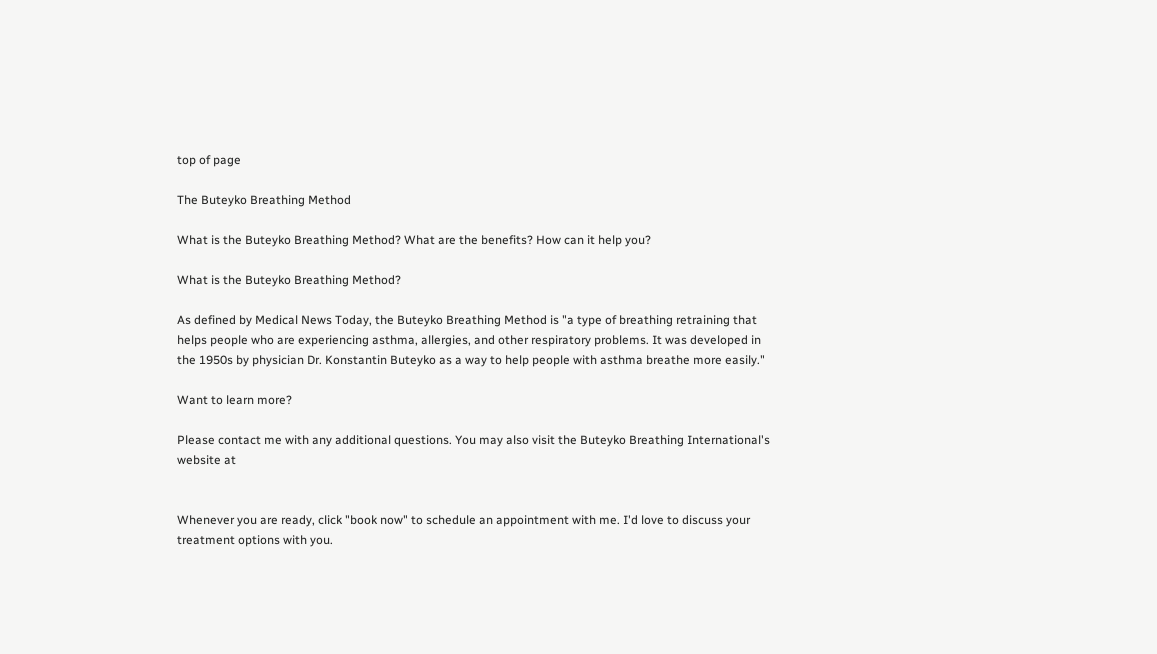top of page

The Buteyko Breathing Method

What is the Buteyko Breathing Method? What are the benefits? How can it help you?

What is the Buteyko Breathing Method?

As defined by Medical News Today, the Buteyko Breathing Method is "a type of breathing retraining that helps people who are experiencing asthma, allergies, and other respiratory problems. It was developed in the 1950s by physician Dr. Konstantin Buteyko as a way to help people with asthma breathe more easily."

Want to learn more?

Please contact me with any additional questions. You may also visit the Buteyko Breathing International's website at


Whenever you are ready, click "book now" to schedule an appointment with me. I'd love to discuss your treatment options with you.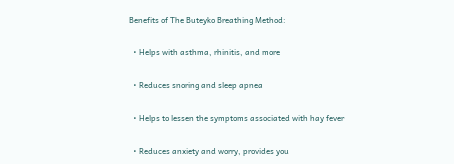Benefits of The Buteyko Breathing Method:

  • Helps with asthma, rhinitis, and more

  • Reduces snoring and sleep apnea

  • Helps to lessen the symptoms associated with hay fever

  • Reduces anxiety and worry, provides you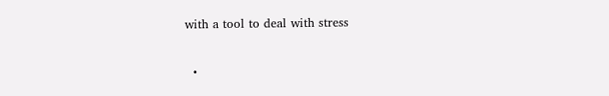with a tool to deal with stress

  •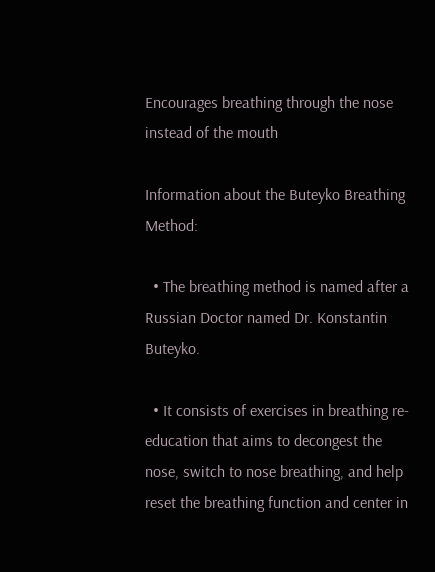Encourages breathing through the nose instead of the mouth

Information about the Buteyko Breathing Method:

  • The breathing method is named after a Russian Doctor named Dr. Konstantin Buteyko.

  • It consists of exercises in breathing re-education that aims to decongest the nose, switch to nose breathing, and help reset the breathing function and center in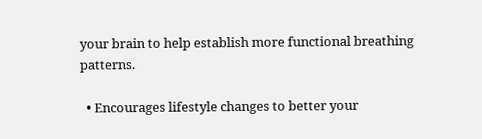your brain to help establish more functional breathing patterns.

  • Encourages lifestyle changes to better your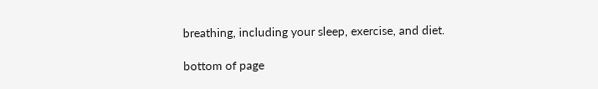breathing, including your sleep, exercise, and diet.

bottom of page